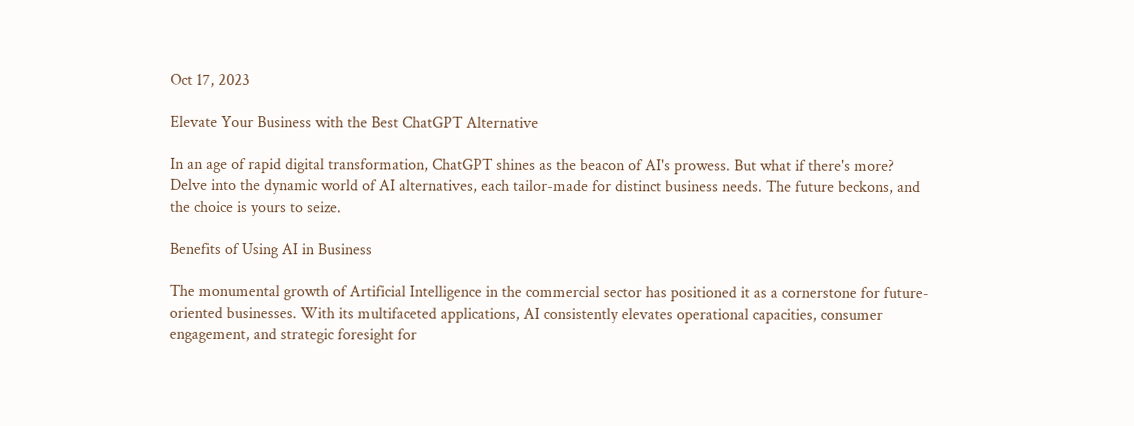Oct 17, 2023

Elevate Your Business with the Best ChatGPT Alternative

In an age of rapid digital transformation, ChatGPT shines as the beacon of AI's prowess. But what if there's more? Delve into the dynamic world of AI alternatives, each tailor-made for distinct business needs. The future beckons, and the choice is yours to seize.

Benefits of Using AI in Business

The monumental growth of Artificial Intelligence in the commercial sector has positioned it as a cornerstone for future-oriented businesses. With its multifaceted applications, AI consistently elevates operational capacities, consumer engagement, and strategic foresight for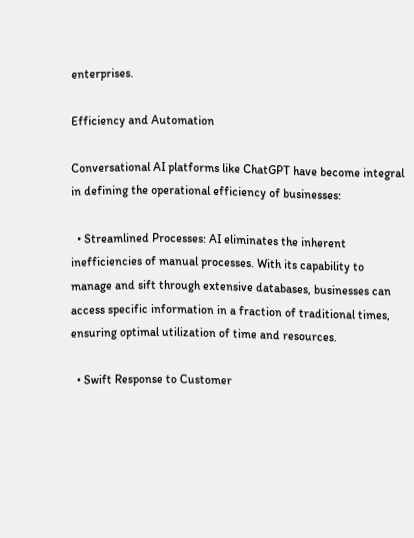enterprises.

Efficiency and Automation

Conversational AI platforms like ChatGPT have become integral in defining the operational efficiency of businesses:

  • Streamlined Processes: AI eliminates the inherent inefficiencies of manual processes. With its capability to manage and sift through extensive databases, businesses can access specific information in a fraction of traditional times, ensuring optimal utilization of time and resources.

  • Swift Response to Customer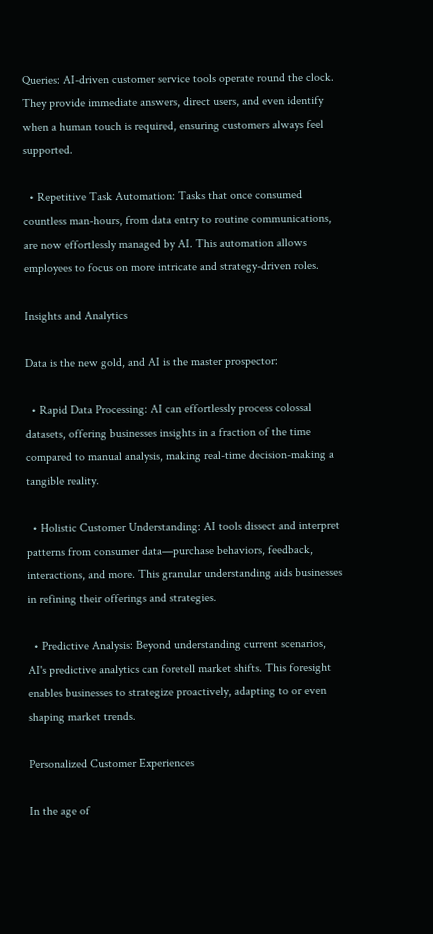Queries: AI-driven customer service tools operate round the clock. They provide immediate answers, direct users, and even identify when a human touch is required, ensuring customers always feel supported.

  • Repetitive Task Automation: Tasks that once consumed countless man-hours, from data entry to routine communications, are now effortlessly managed by AI. This automation allows employees to focus on more intricate and strategy-driven roles.

Insights and Analytics

Data is the new gold, and AI is the master prospector:

  • Rapid Data Processing: AI can effortlessly process colossal datasets, offering businesses insights in a fraction of the time compared to manual analysis, making real-time decision-making a tangible reality.

  • Holistic Customer Understanding: AI tools dissect and interpret patterns from consumer data—purchase behaviors, feedback, interactions, and more. This granular understanding aids businesses in refining their offerings and strategies.

  • Predictive Analysis: Beyond understanding current scenarios, AI's predictive analytics can foretell market shifts. This foresight enables businesses to strategize proactively, adapting to or even shaping market trends.

Personalized Customer Experiences

In the age of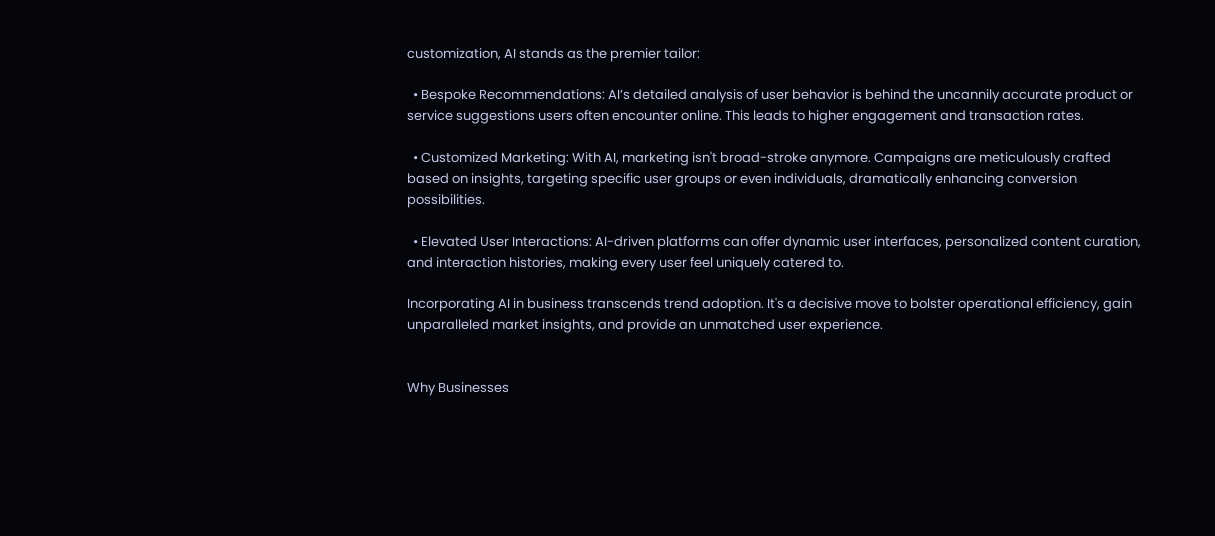customization, AI stands as the premier tailor:

  • Bespoke Recommendations: AI’s detailed analysis of user behavior is behind the uncannily accurate product or service suggestions users often encounter online. This leads to higher engagement and transaction rates.

  • Customized Marketing: With AI, marketing isn't broad-stroke anymore. Campaigns are meticulously crafted based on insights, targeting specific user groups or even individuals, dramatically enhancing conversion possibilities.

  • Elevated User Interactions: AI-driven platforms can offer dynamic user interfaces, personalized content curation, and interaction histories, making every user feel uniquely catered to.

Incorporating AI in business transcends trend adoption. It's a decisive move to bolster operational efficiency, gain unparalleled market insights, and provide an unmatched user experience.


Why Businesses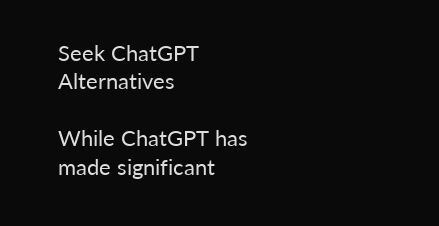Seek ChatGPT Alternatives

While ChatGPT has made significant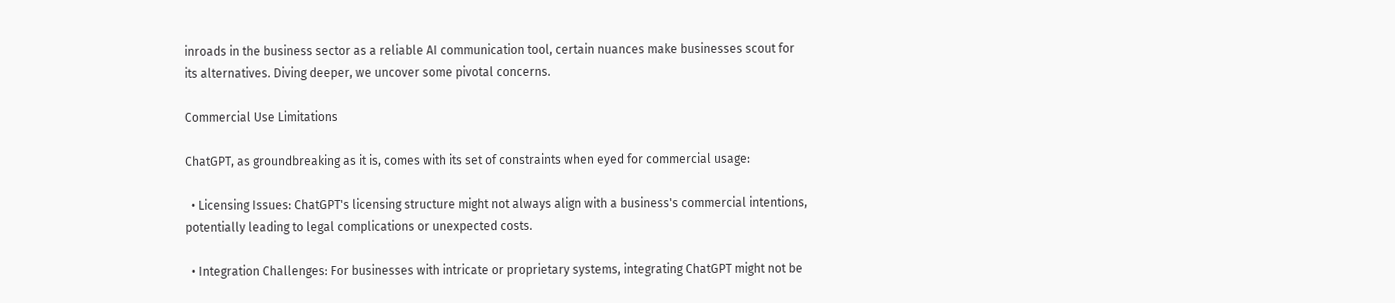inroads in the business sector as a reliable AI communication tool, certain nuances make businesses scout for its alternatives. Diving deeper, we uncover some pivotal concerns.

Commercial Use Limitations

ChatGPT, as groundbreaking as it is, comes with its set of constraints when eyed for commercial usage:

  • Licensing Issues: ChatGPT's licensing structure might not always align with a business's commercial intentions, potentially leading to legal complications or unexpected costs.

  • Integration Challenges: For businesses with intricate or proprietary systems, integrating ChatGPT might not be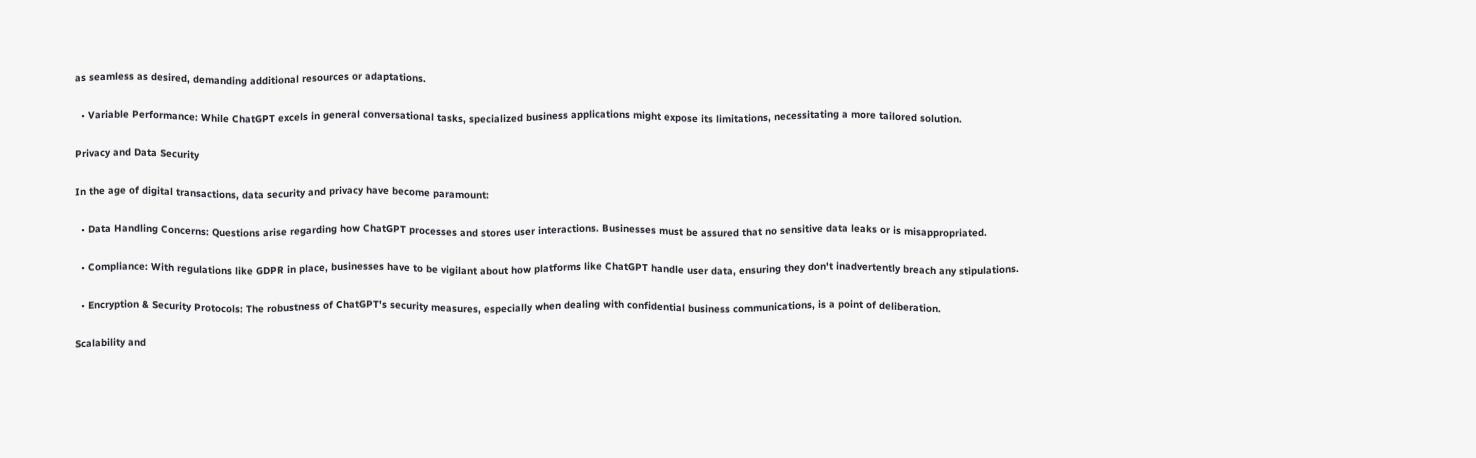as seamless as desired, demanding additional resources or adaptations.

  • Variable Performance: While ChatGPT excels in general conversational tasks, specialized business applications might expose its limitations, necessitating a more tailored solution.

Privacy and Data Security

In the age of digital transactions, data security and privacy have become paramount:

  • Data Handling Concerns: Questions arise regarding how ChatGPT processes and stores user interactions. Businesses must be assured that no sensitive data leaks or is misappropriated.

  • Compliance: With regulations like GDPR in place, businesses have to be vigilant about how platforms like ChatGPT handle user data, ensuring they don't inadvertently breach any stipulations.

  • Encryption & Security Protocols: The robustness of ChatGPT's security measures, especially when dealing with confidential business communications, is a point of deliberation.

Scalability and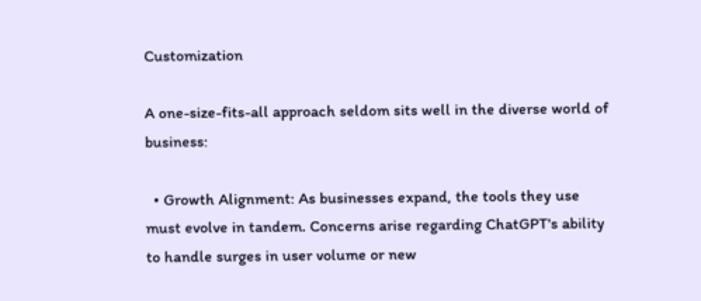Customization

A one-size-fits-all approach seldom sits well in the diverse world of business:

  • Growth Alignment: As businesses expand, the tools they use must evolve in tandem. Concerns arise regarding ChatGPT's ability to handle surges in user volume or new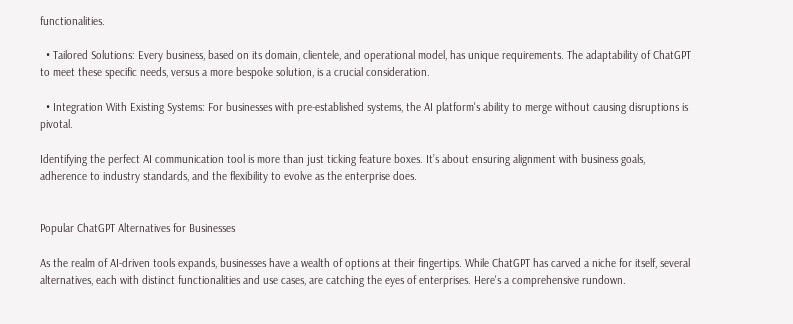functionalities.

  • Tailored Solutions: Every business, based on its domain, clientele, and operational model, has unique requirements. The adaptability of ChatGPT to meet these specific needs, versus a more bespoke solution, is a crucial consideration.

  • Integration With Existing Systems: For businesses with pre-established systems, the AI platform's ability to merge without causing disruptions is pivotal.

Identifying the perfect AI communication tool is more than just ticking feature boxes. It’s about ensuring alignment with business goals, adherence to industry standards, and the flexibility to evolve as the enterprise does.


Popular ChatGPT Alternatives for Businesses

As the realm of AI-driven tools expands, businesses have a wealth of options at their fingertips. While ChatGPT has carved a niche for itself, several alternatives, each with distinct functionalities and use cases, are catching the eyes of enterprises. Here's a comprehensive rundown.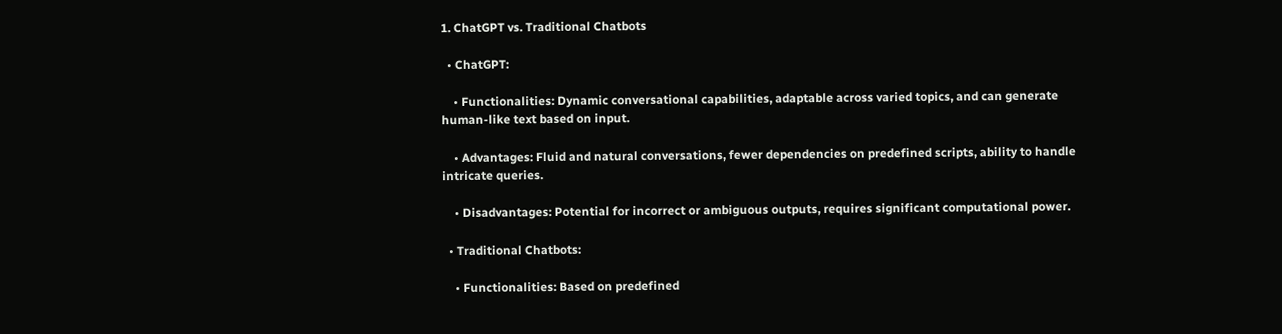1. ChatGPT vs. Traditional Chatbots

  • ChatGPT:

    • Functionalities: Dynamic conversational capabilities, adaptable across varied topics, and can generate human-like text based on input.

    • Advantages: Fluid and natural conversations, fewer dependencies on predefined scripts, ability to handle intricate queries.

    • Disadvantages: Potential for incorrect or ambiguous outputs, requires significant computational power.

  • Traditional Chatbots:

    • Functionalities: Based on predefined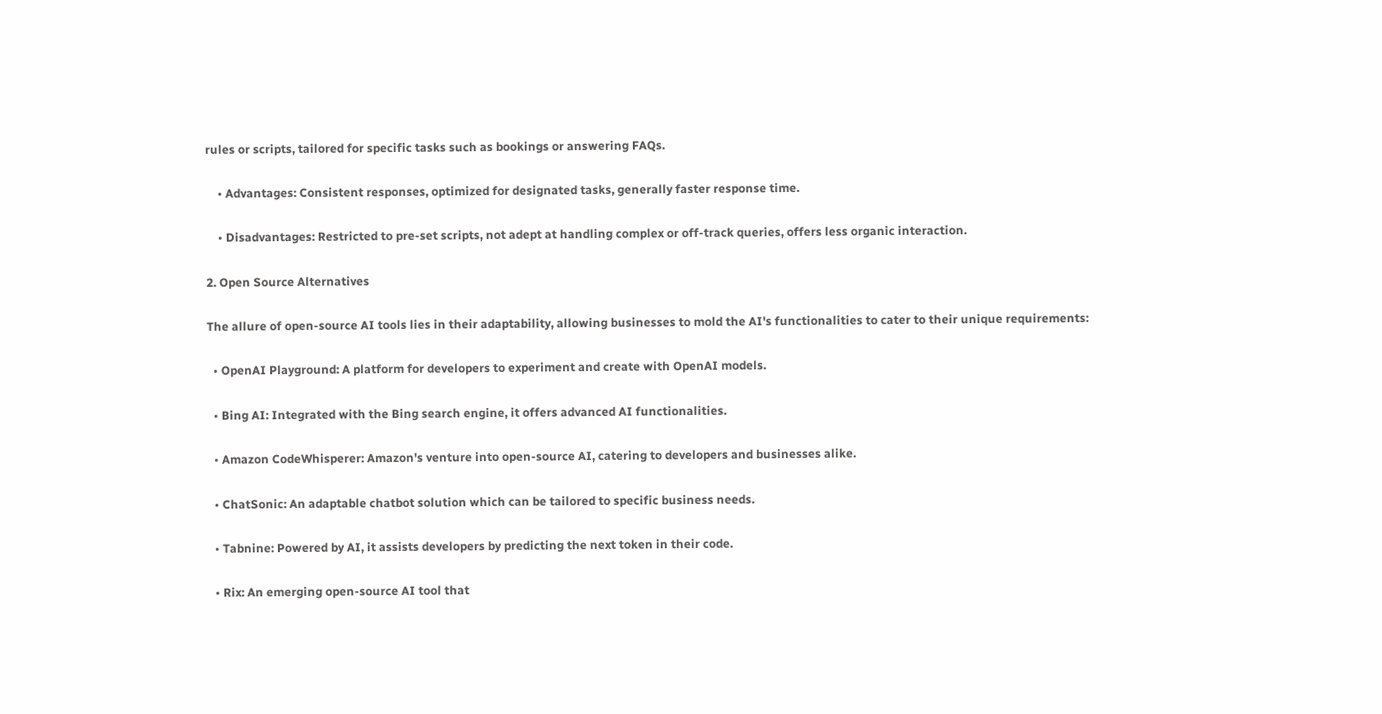rules or scripts, tailored for specific tasks such as bookings or answering FAQs.

    • Advantages: Consistent responses, optimized for designated tasks, generally faster response time.

    • Disadvantages: Restricted to pre-set scripts, not adept at handling complex or off-track queries, offers less organic interaction.

2. Open Source Alternatives

The allure of open-source AI tools lies in their adaptability, allowing businesses to mold the AI's functionalities to cater to their unique requirements:

  • OpenAI Playground: A platform for developers to experiment and create with OpenAI models.

  • Bing AI: Integrated with the Bing search engine, it offers advanced AI functionalities.

  • Amazon CodeWhisperer: Amazon's venture into open-source AI, catering to developers and businesses alike.

  • ChatSonic: An adaptable chatbot solution which can be tailored to specific business needs.

  • Tabnine: Powered by AI, it assists developers by predicting the next token in their code.

  • Rix: An emerging open-source AI tool that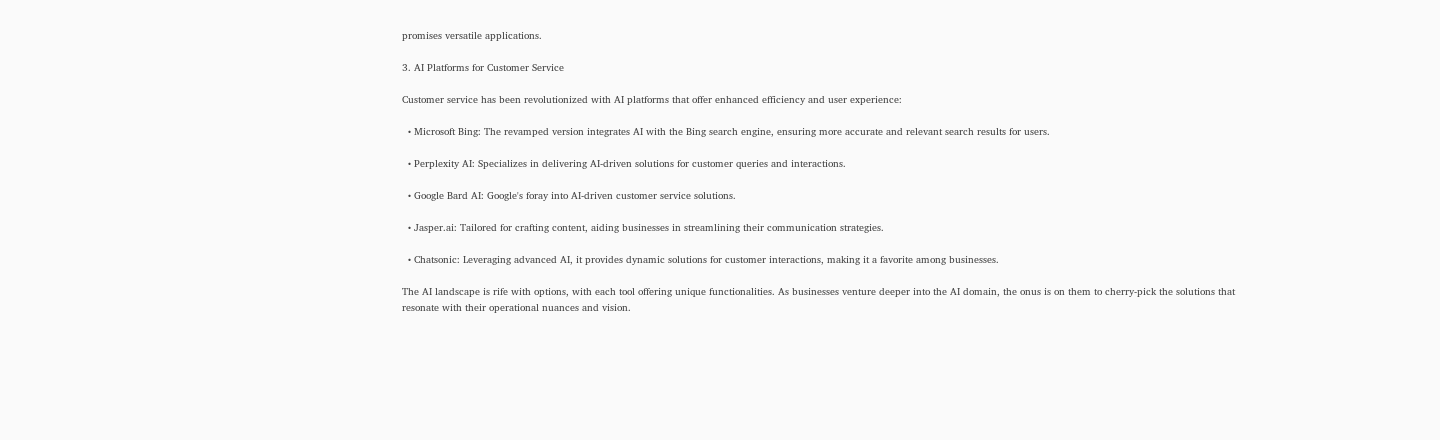promises versatile applications.

3. AI Platforms for Customer Service

Customer service has been revolutionized with AI platforms that offer enhanced efficiency and user experience:

  • Microsoft Bing: The revamped version integrates AI with the Bing search engine, ensuring more accurate and relevant search results for users.

  • Perplexity AI: Specializes in delivering AI-driven solutions for customer queries and interactions.

  • Google Bard AI: Google's foray into AI-driven customer service solutions.

  • Jasper.ai: Tailored for crafting content, aiding businesses in streamlining their communication strategies.

  • Chatsonic: Leveraging advanced AI, it provides dynamic solutions for customer interactions, making it a favorite among businesses.

The AI landscape is rife with options, with each tool offering unique functionalities. As businesses venture deeper into the AI domain, the onus is on them to cherry-pick the solutions that resonate with their operational nuances and vision.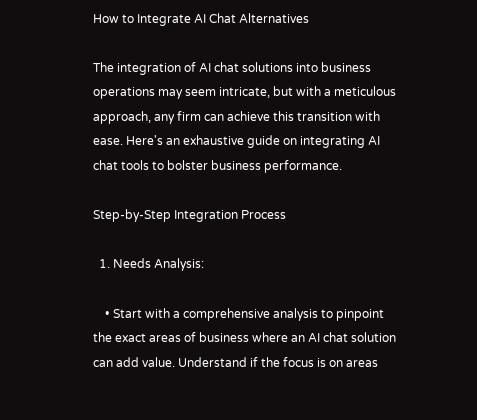How to Integrate AI Chat Alternatives

The integration of AI chat solutions into business operations may seem intricate, but with a meticulous approach, any firm can achieve this transition with ease. Here's an exhaustive guide on integrating AI chat tools to bolster business performance.

Step-by-Step Integration Process

  1. Needs Analysis:

    • Start with a comprehensive analysis to pinpoint the exact areas of business where an AI chat solution can add value. Understand if the focus is on areas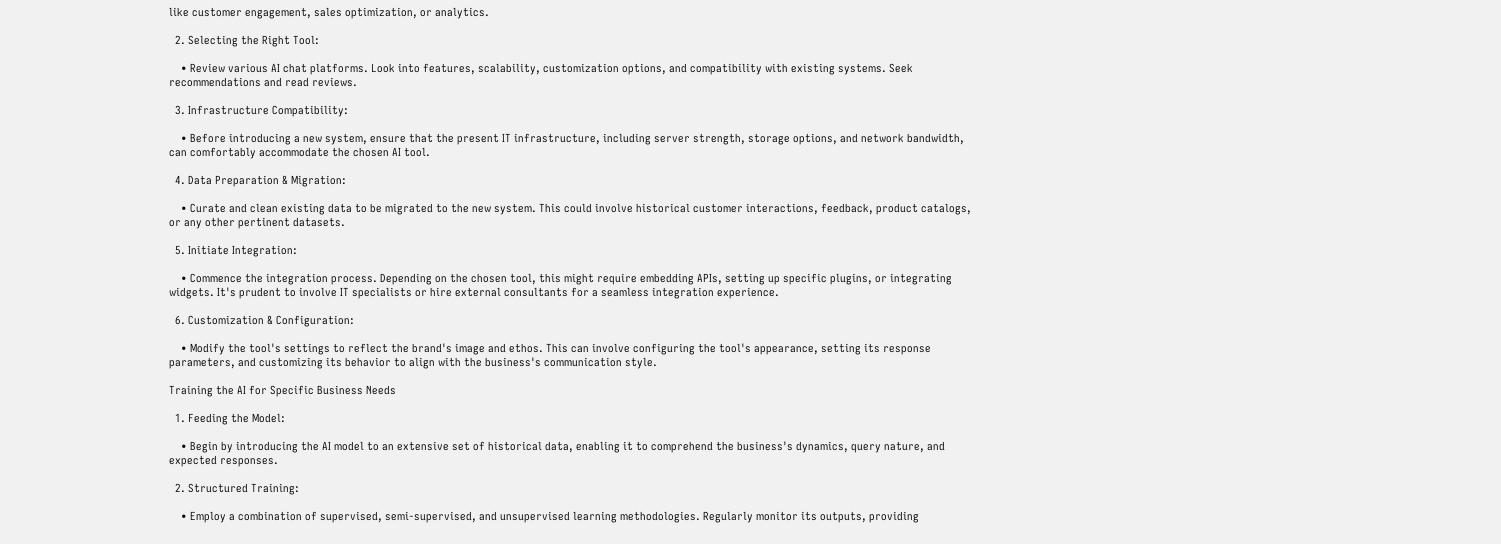like customer engagement, sales optimization, or analytics.

  2. Selecting the Right Tool:

    • Review various AI chat platforms. Look into features, scalability, customization options, and compatibility with existing systems. Seek recommendations and read reviews.

  3. Infrastructure Compatibility:

    • Before introducing a new system, ensure that the present IT infrastructure, including server strength, storage options, and network bandwidth, can comfortably accommodate the chosen AI tool.

  4. Data Preparation & Migration:

    • Curate and clean existing data to be migrated to the new system. This could involve historical customer interactions, feedback, product catalogs, or any other pertinent datasets.

  5. Initiate Integration:

    • Commence the integration process. Depending on the chosen tool, this might require embedding APIs, setting up specific plugins, or integrating widgets. It's prudent to involve IT specialists or hire external consultants for a seamless integration experience.

  6. Customization & Configuration:

    • Modify the tool's settings to reflect the brand's image and ethos. This can involve configuring the tool's appearance, setting its response parameters, and customizing its behavior to align with the business's communication style.

Training the AI for Specific Business Needs

  1. Feeding the Model:

    • Begin by introducing the AI model to an extensive set of historical data, enabling it to comprehend the business's dynamics, query nature, and expected responses.

  2. Structured Training:

    • Employ a combination of supervised, semi-supervised, and unsupervised learning methodologies. Regularly monitor its outputs, providing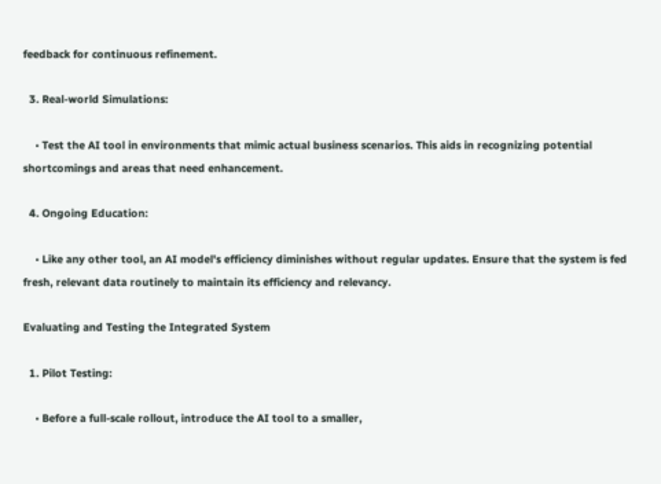feedback for continuous refinement.

  3. Real-world Simulations:

    • Test the AI tool in environments that mimic actual business scenarios. This aids in recognizing potential shortcomings and areas that need enhancement.

  4. Ongoing Education:

    • Like any other tool, an AI model's efficiency diminishes without regular updates. Ensure that the system is fed fresh, relevant data routinely to maintain its efficiency and relevancy.

Evaluating and Testing the Integrated System

  1. Pilot Testing:

    • Before a full-scale rollout, introduce the AI tool to a smaller,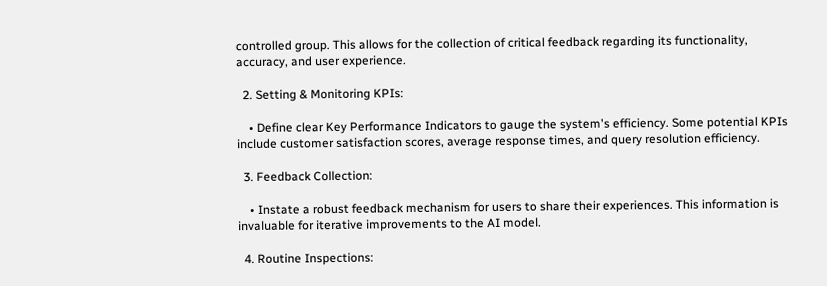controlled group. This allows for the collection of critical feedback regarding its functionality, accuracy, and user experience.

  2. Setting & Monitoring KPIs:

    • Define clear Key Performance Indicators to gauge the system's efficiency. Some potential KPIs include customer satisfaction scores, average response times, and query resolution efficiency.

  3. Feedback Collection:

    • Instate a robust feedback mechanism for users to share their experiences. This information is invaluable for iterative improvements to the AI model.

  4. Routine Inspections: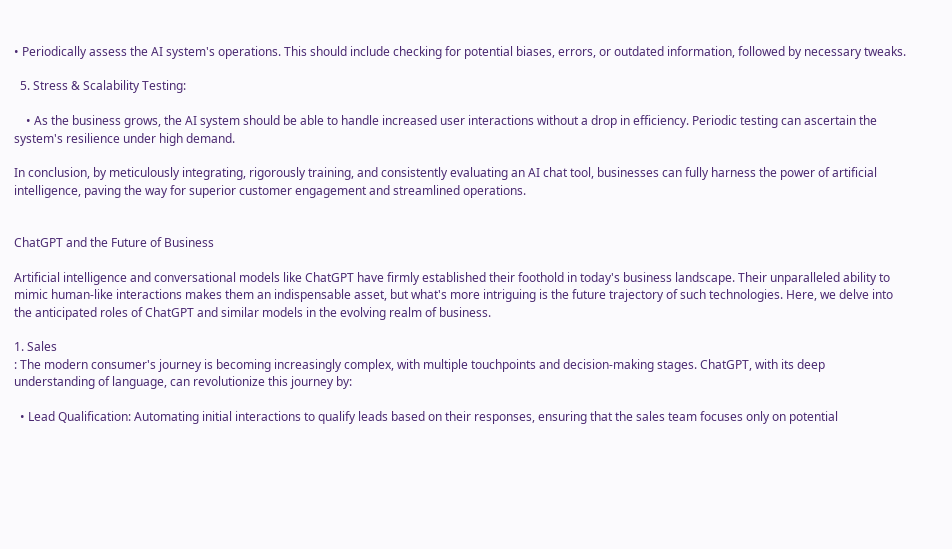• Periodically assess the AI system's operations. This should include checking for potential biases, errors, or outdated information, followed by necessary tweaks.

  5. Stress & Scalability Testing:

    • As the business grows, the AI system should be able to handle increased user interactions without a drop in efficiency. Periodic testing can ascertain the system's resilience under high demand.

In conclusion, by meticulously integrating, rigorously training, and consistently evaluating an AI chat tool, businesses can fully harness the power of artificial intelligence, paving the way for superior customer engagement and streamlined operations.


ChatGPT and the Future of Business

Artificial intelligence and conversational models like ChatGPT have firmly established their foothold in today's business landscape. Their unparalleled ability to mimic human-like interactions makes them an indispensable asset, but what's more intriguing is the future trajectory of such technologies. Here, we delve into the anticipated roles of ChatGPT and similar models in the evolving realm of business.

1. Sales
: The modern consumer's journey is becoming increasingly complex, with multiple touchpoints and decision-making stages. ChatGPT, with its deep understanding of language, can revolutionize this journey by:

  • Lead Qualification: Automating initial interactions to qualify leads based on their responses, ensuring that the sales team focuses only on potential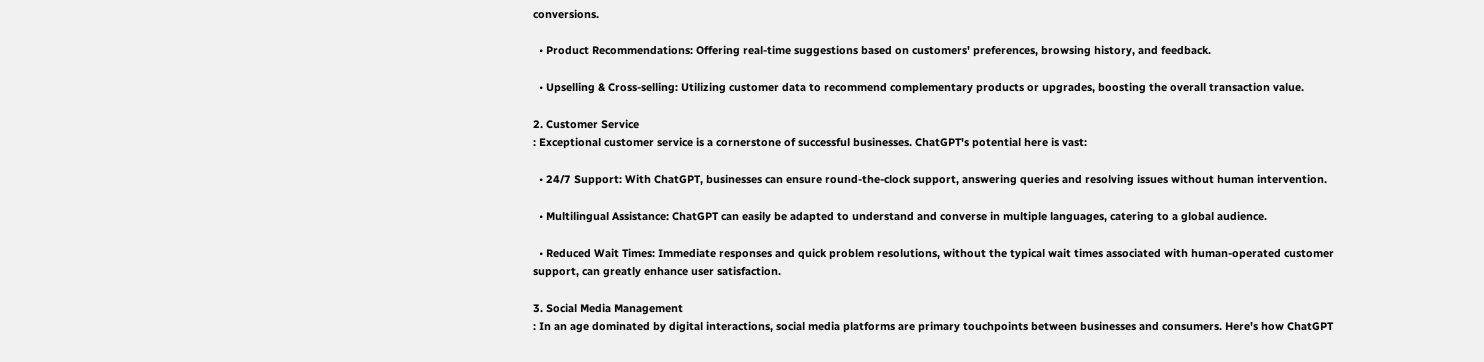conversions.

  • Product Recommendations: Offering real-time suggestions based on customers' preferences, browsing history, and feedback.

  • Upselling & Cross-selling: Utilizing customer data to recommend complementary products or upgrades, boosting the overall transaction value.

2. Customer Service
: Exceptional customer service is a cornerstone of successful businesses. ChatGPT's potential here is vast:

  • 24/7 Support: With ChatGPT, businesses can ensure round-the-clock support, answering queries and resolving issues without human intervention.

  • Multilingual Assistance: ChatGPT can easily be adapted to understand and converse in multiple languages, catering to a global audience.

  • Reduced Wait Times: Immediate responses and quick problem resolutions, without the typical wait times associated with human-operated customer support, can greatly enhance user satisfaction.

3. Social Media Management
: In an age dominated by digital interactions, social media platforms are primary touchpoints between businesses and consumers. Here's how ChatGPT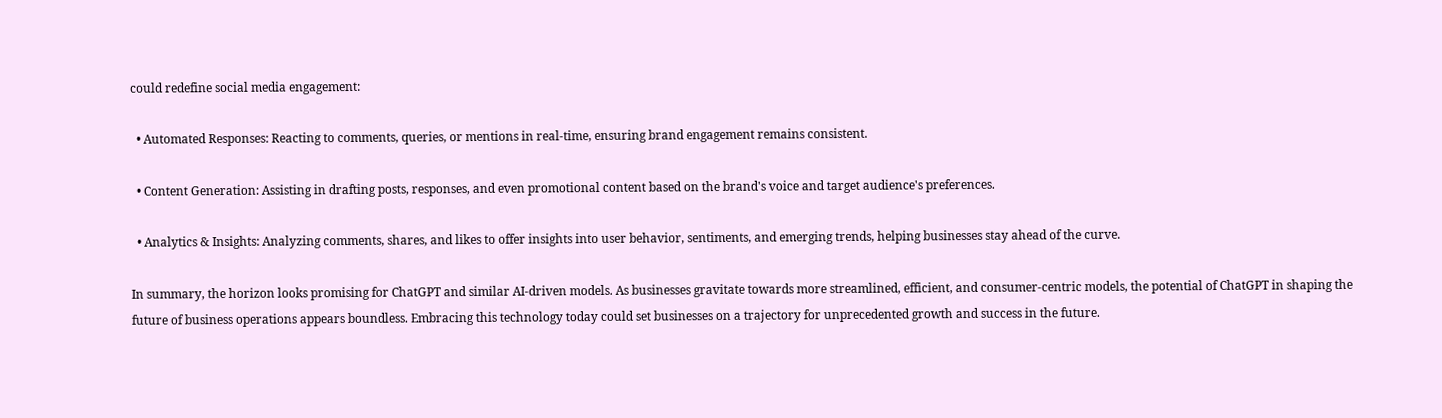could redefine social media engagement:

  • Automated Responses: Reacting to comments, queries, or mentions in real-time, ensuring brand engagement remains consistent.

  • Content Generation: Assisting in drafting posts, responses, and even promotional content based on the brand's voice and target audience's preferences.

  • Analytics & Insights: Analyzing comments, shares, and likes to offer insights into user behavior, sentiments, and emerging trends, helping businesses stay ahead of the curve.

In summary, the horizon looks promising for ChatGPT and similar AI-driven models. As businesses gravitate towards more streamlined, efficient, and consumer-centric models, the potential of ChatGPT in shaping the future of business operations appears boundless. Embracing this technology today could set businesses on a trajectory for unprecedented growth and success in the future.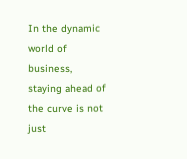In the dynamic world of business, staying ahead of the curve is not just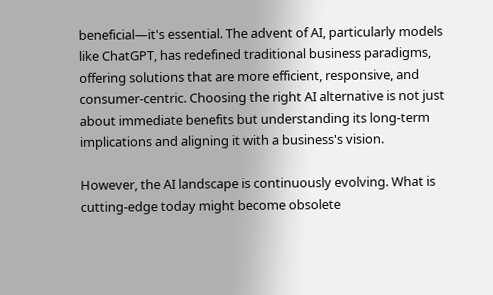beneficial—it's essential. The advent of AI, particularly models like ChatGPT, has redefined traditional business paradigms, offering solutions that are more efficient, responsive, and consumer-centric. Choosing the right AI alternative is not just about immediate benefits but understanding its long-term implications and aligning it with a business's vision.

However, the AI landscape is continuously evolving. What is cutting-edge today might become obsolete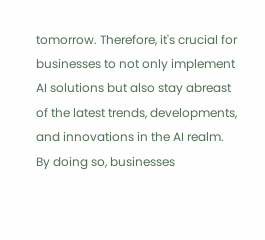tomorrow. Therefore, it's crucial for businesses to not only implement AI solutions but also stay abreast of the latest trends, developments, and innovations in the AI realm. By doing so, businesses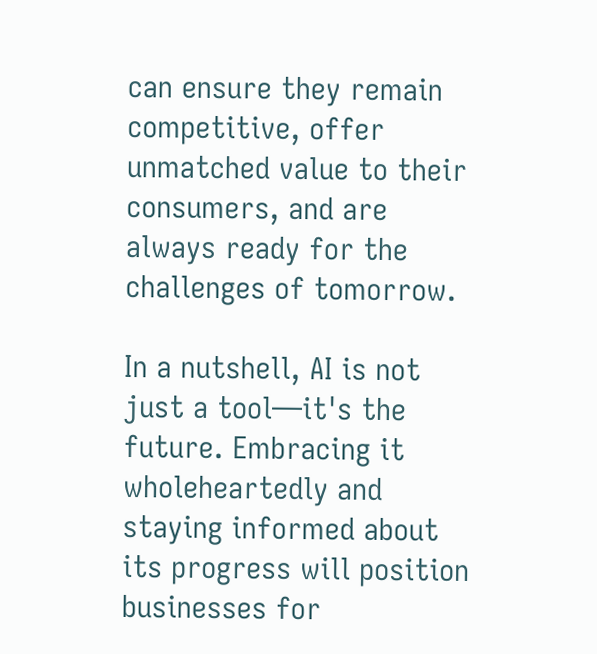can ensure they remain competitive, offer unmatched value to their consumers, and are always ready for the challenges of tomorrow.

In a nutshell, AI is not just a tool—it's the future. Embracing it wholeheartedly and staying informed about its progress will position businesses for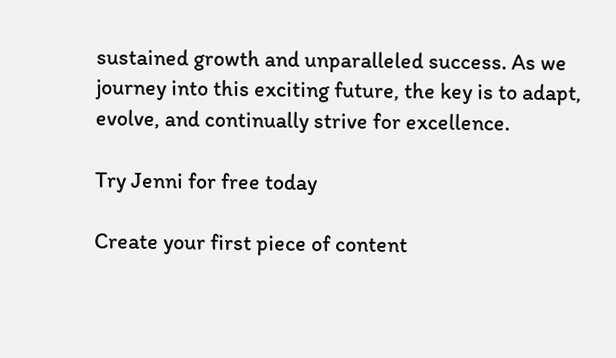sustained growth and unparalleled success. As we journey into this exciting future, the key is to adapt, evolve, and continually strive for excellence.

Try Jenni for free today

Create your first piece of content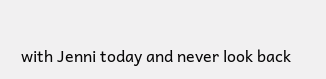with Jenni today and never look back